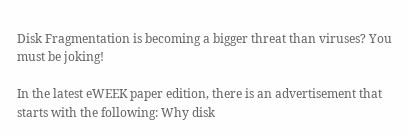Disk Fragmentation is becoming a bigger threat than viruses? You must be joking!

In the latest eWEEK paper edition, there is an advertisement that starts with the following: Why disk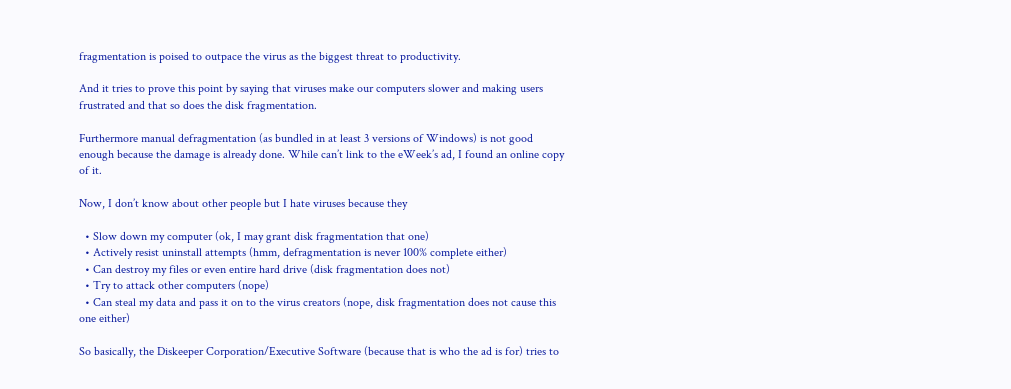fragmentation is poised to outpace the virus as the biggest threat to productivity.

And it tries to prove this point by saying that viruses make our computers slower and making users frustrated and that so does the disk fragmentation.

Furthermore manual defragmentation (as bundled in at least 3 versions of Windows) is not good enough because the damage is already done. While can’t link to the eWeek’s ad, I found an online copy of it.

Now, I don’t know about other people but I hate viruses because they

  • Slow down my computer (ok, I may grant disk fragmentation that one)
  • Actively resist uninstall attempts (hmm, defragmentation is never 100% complete either)
  • Can destroy my files or even entire hard drive (disk fragmentation does not)
  • Try to attack other computers (nope)
  • Can steal my data and pass it on to the virus creators (nope, disk fragmentation does not cause this one either)

So basically, the Diskeeper Corporation/Executive Software (because that is who the ad is for) tries to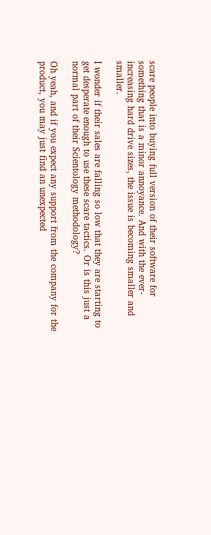scare people into buying full version of their software for something that is a minor annoyance. And with the ever-increasing hard drive sizes, the issue is becoming smaller and smaller.

I wonder if their sales are falling so low that they are starting to get desperate enough to use these scare tactics. Or is this just a normal part of their Scientology methodology?

Oh yeah, and if you expect any support from the company for the product, you may just find an unexpected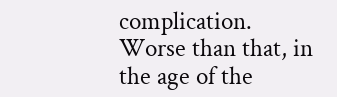complication. Worse than that, in the age of the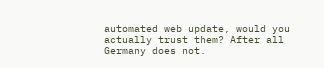automated web update, would you actually trust them? After all Germany does not.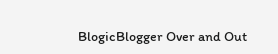BlogicBlogger Over and Out